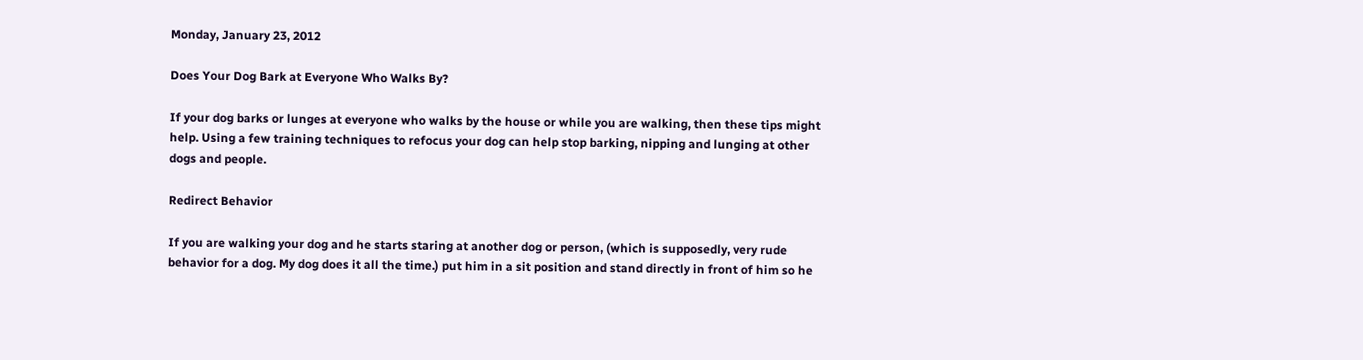Monday, January 23, 2012

Does Your Dog Bark at Everyone Who Walks By?

If your dog barks or lunges at everyone who walks by the house or while you are walking, then these tips might help. Using a few training techniques to refocus your dog can help stop barking, nipping and lunging at other dogs and people.

Redirect Behavior

If you are walking your dog and he starts staring at another dog or person, (which is supposedly, very rude behavior for a dog. My dog does it all the time.) put him in a sit position and stand directly in front of him so he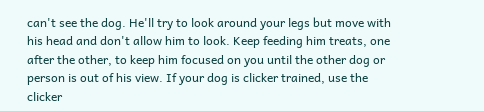can't see the dog. He'll try to look around your legs but move with his head and don't allow him to look. Keep feeding him treats, one after the other, to keep him focused on you until the other dog or person is out of his view. If your dog is clicker trained, use the clicker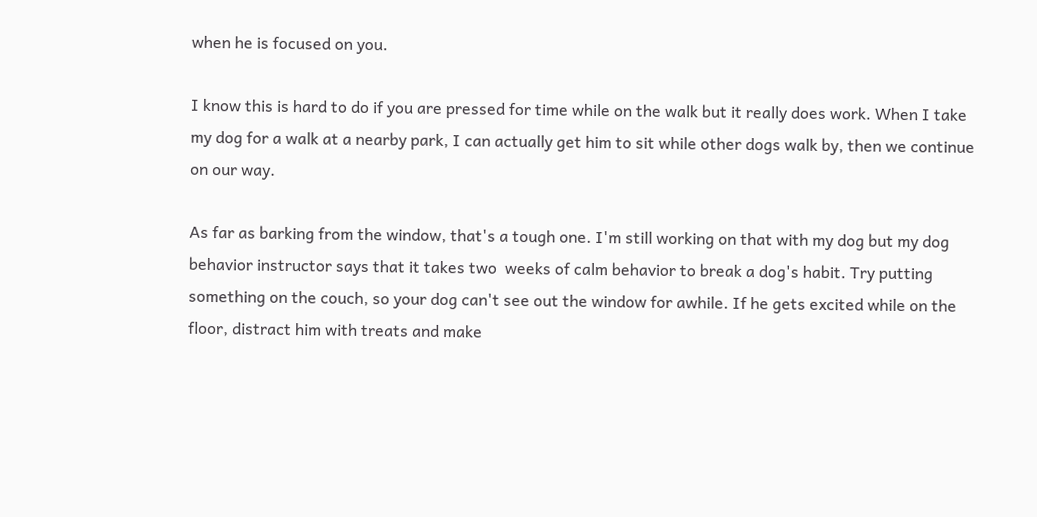when he is focused on you.

I know this is hard to do if you are pressed for time while on the walk but it really does work. When I take my dog for a walk at a nearby park, I can actually get him to sit while other dogs walk by, then we continue on our way.

As far as barking from the window, that's a tough one. I'm still working on that with my dog but my dog behavior instructor says that it takes two  weeks of calm behavior to break a dog's habit. Try putting something on the couch, so your dog can't see out the window for awhile. If he gets excited while on the
floor, distract him with treats and make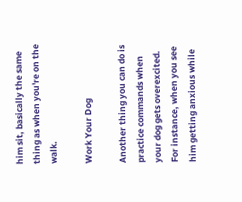him sit, basically the same thing as when you're on the walk.

Work Your Dog

Another thing you can do is practice commands when your dog gets overexcited. For instance, when you see him getting anxious while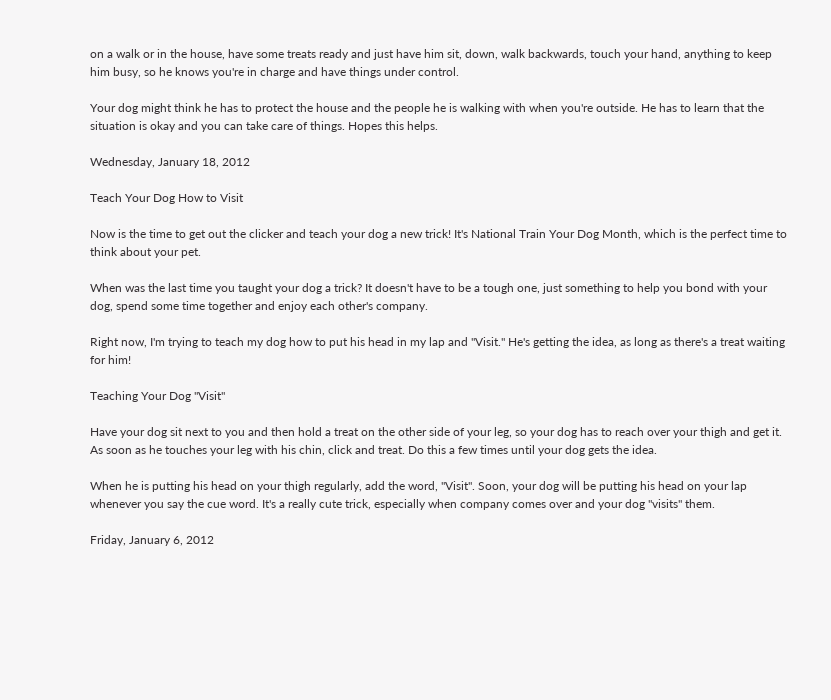on a walk or in the house, have some treats ready and just have him sit, down, walk backwards, touch your hand, anything to keep him busy, so he knows you're in charge and have things under control.

Your dog might think he has to protect the house and the people he is walking with when you're outside. He has to learn that the situation is okay and you can take care of things. Hopes this helps.

Wednesday, January 18, 2012

Teach Your Dog How to Visit

Now is the time to get out the clicker and teach your dog a new trick! It's National Train Your Dog Month, which is the perfect time to think about your pet.

When was the last time you taught your dog a trick? It doesn't have to be a tough one, just something to help you bond with your dog, spend some time together and enjoy each other's company.

Right now, I'm trying to teach my dog how to put his head in my lap and "Visit." He's getting the idea, as long as there's a treat waiting for him!

Teaching Your Dog "Visit"

Have your dog sit next to you and then hold a treat on the other side of your leg, so your dog has to reach over your thigh and get it. As soon as he touches your leg with his chin, click and treat. Do this a few times until your dog gets the idea.

When he is putting his head on your thigh regularly, add the word, "Visit". Soon, your dog will be putting his head on your lap whenever you say the cue word. It's a really cute trick, especially when company comes over and your dog "visits" them.

Friday, January 6, 2012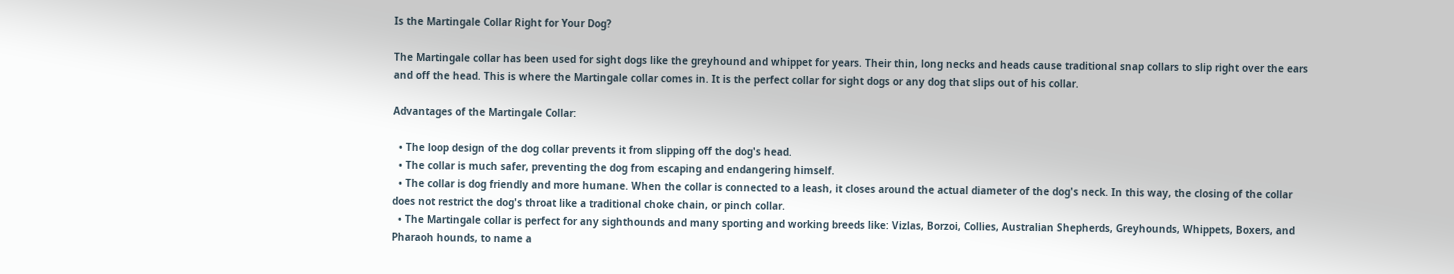Is the Martingale Collar Right for Your Dog?

The Martingale collar has been used for sight dogs like the greyhound and whippet for years. Their thin, long necks and heads cause traditional snap collars to slip right over the ears and off the head. This is where the Martingale collar comes in. It is the perfect collar for sight dogs or any dog that slips out of his collar.

Advantages of the Martingale Collar:

  • The loop design of the dog collar prevents it from slipping off the dog's head.
  • The collar is much safer, preventing the dog from escaping and endangering himself.
  • The collar is dog friendly and more humane. When the collar is connected to a leash, it closes around the actual diameter of the dog's neck. In this way, the closing of the collar does not restrict the dog's throat like a traditional choke chain, or pinch collar.
  • The Martingale collar is perfect for any sighthounds and many sporting and working breeds like: Vizlas, Borzoi, Collies, Australian Shepherds, Greyhounds, Whippets, Boxers, and Pharaoh hounds, to name a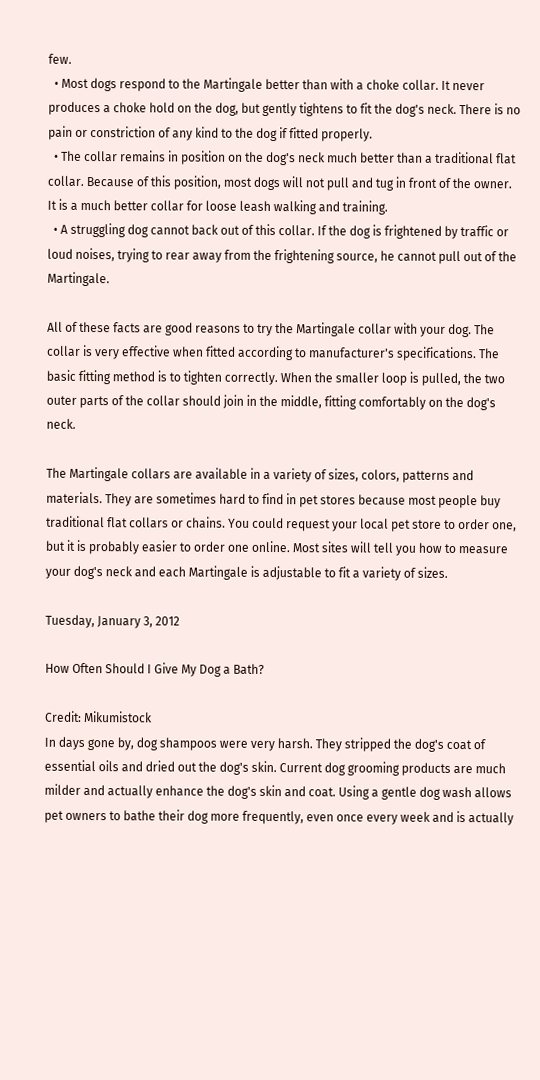few.
  • Most dogs respond to the Martingale better than with a choke collar. It never produces a choke hold on the dog, but gently tightens to fit the dog's neck. There is no pain or constriction of any kind to the dog if fitted properly.
  • The collar remains in position on the dog's neck much better than a traditional flat collar. Because of this position, most dogs will not pull and tug in front of the owner. It is a much better collar for loose leash walking and training.
  • A struggling dog cannot back out of this collar. If the dog is frightened by traffic or loud noises, trying to rear away from the frightening source, he cannot pull out of the Martingale.

All of these facts are good reasons to try the Martingale collar with your dog. The collar is very effective when fitted according to manufacturer's specifications. The basic fitting method is to tighten correctly. When the smaller loop is pulled, the two outer parts of the collar should join in the middle, fitting comfortably on the dog's neck.

The Martingale collars are available in a variety of sizes, colors, patterns and materials. They are sometimes hard to find in pet stores because most people buy traditional flat collars or chains. You could request your local pet store to order one, but it is probably easier to order one online. Most sites will tell you how to measure your dog's neck and each Martingale is adjustable to fit a variety of sizes.

Tuesday, January 3, 2012

How Often Should I Give My Dog a Bath?

Credit: Mikumistock
In days gone by, dog shampoos were very harsh. They stripped the dog's coat of essential oils and dried out the dog's skin. Current dog grooming products are much milder and actually enhance the dog's skin and coat. Using a gentle dog wash allows pet owners to bathe their dog more frequently, even once every week and is actually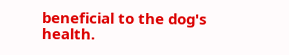beneficial to the dog's health.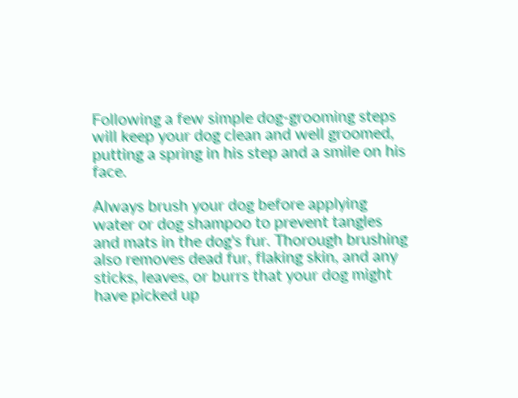Following a few simple dog-grooming steps will keep your dog clean and well groomed, putting a spring in his step and a smile on his face.

Always brush your dog before applying water or dog shampoo to prevent tangles and mats in the dog's fur. Thorough brushing also removes dead fur, flaking skin, and any sticks, leaves, or burrs that your dog might have picked up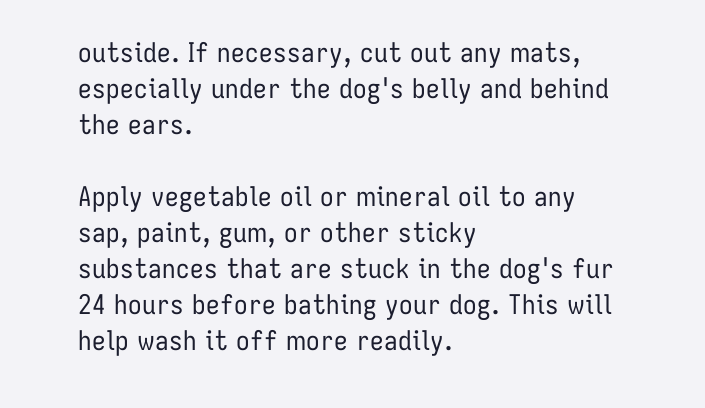outside. If necessary, cut out any mats, especially under the dog's belly and behind the ears.

Apply vegetable oil or mineral oil to any sap, paint, gum, or other sticky substances that are stuck in the dog's fur 24 hours before bathing your dog. This will help wash it off more readily.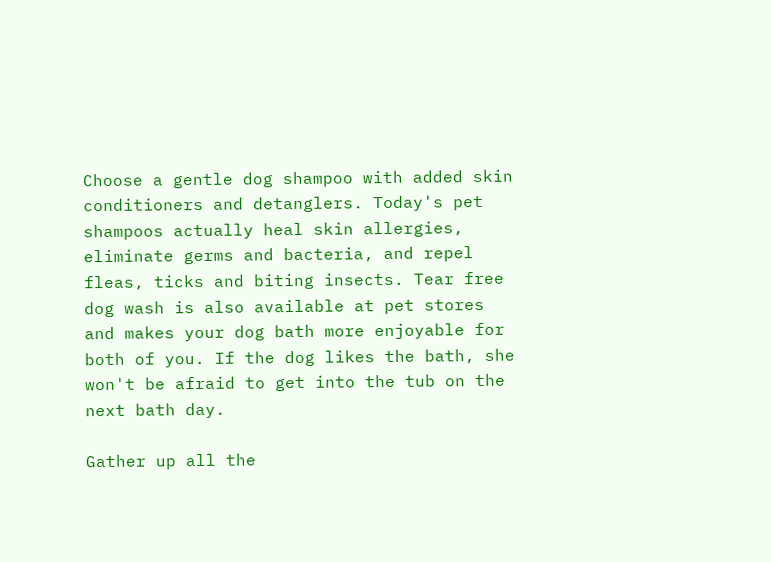Choose a gentle dog shampoo with added skin conditioners and detanglers. Today's pet shampoos actually heal skin allergies, eliminate germs and bacteria, and repel fleas, ticks and biting insects. Tear free dog wash is also available at pet stores and makes your dog bath more enjoyable for both of you. If the dog likes the bath, she won't be afraid to get into the tub on the next bath day.

Gather up all the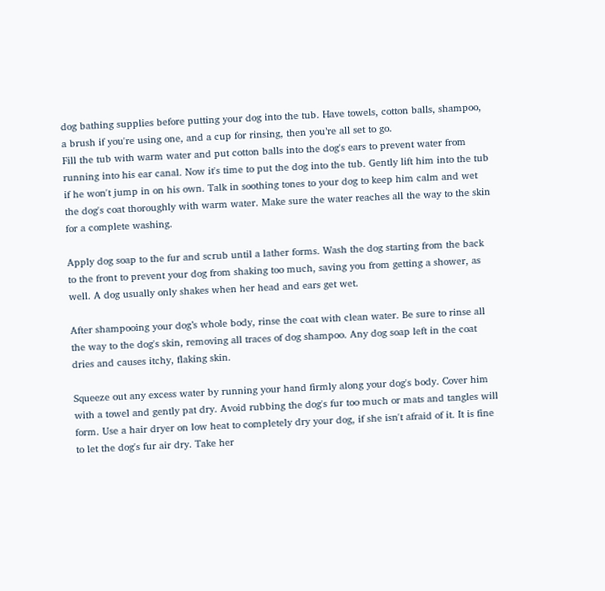dog bathing supplies before putting your dog into the tub. Have towels, cotton balls, shampoo, a brush if you're using one, and a cup for rinsing, then you’re all set to go.
Fill the tub with warm water and put cotton balls into the dog's ears to prevent water from running into his ear canal. Now it's time to put the dog into the tub. Gently lift him into the tub if he won't jump in on his own. Talk in soothing tones to your dog to keep him calm and wet the dog's coat thoroughly with warm water. Make sure the water reaches all the way to the skin for a complete washing.

Apply dog soap to the fur and scrub until a lather forms. Wash the dog starting from the back to the front to prevent your dog from shaking too much, saving you from getting a shower, as well. A dog usually only shakes when her head and ears get wet.

After shampooing your dog’s whole body, rinse the coat with clean water. Be sure to rinse all the way to the dog's skin, removing all traces of dog shampoo. Any dog soap left in the coat dries and causes itchy, flaking skin.

Squeeze out any excess water by running your hand firmly along your dog's body. Cover him with a towel and gently pat dry. Avoid rubbing the dog's fur too much or mats and tangles will form. Use a hair dryer on low heat to completely dry your dog, if she isn't afraid of it. It is fine to let the dog's fur air dry. Take her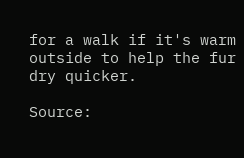for a walk if it's warm outside to help the fur dry quicker.

Source: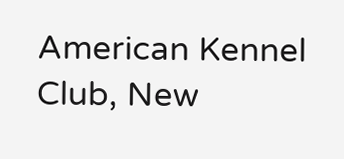American Kennel Club, New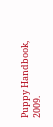Puppy Handbook, 2009.